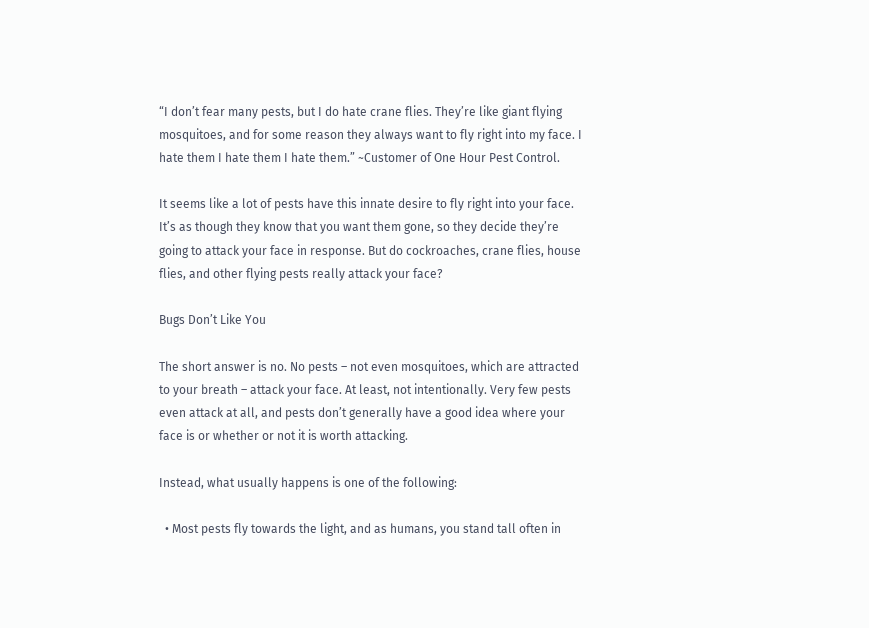“I don’t fear many pests, but I do hate crane flies. They’re like giant flying mosquitoes, and for some reason they always want to fly right into my face. I hate them I hate them I hate them.” ~Customer of One Hour Pest Control.

It seems like a lot of pests have this innate desire to fly right into your face. It’s as though they know that you want them gone, so they decide they’re going to attack your face in response. But do cockroaches, crane flies, house flies, and other flying pests really attack your face?

Bugs Don’t Like You

The short answer is no. No pests – not even mosquitoes, which are attracted to your breath – attack your face. At least, not intentionally. Very few pests even attack at all, and pests don’t generally have a good idea where your face is or whether or not it is worth attacking.

Instead, what usually happens is one of the following:

  • Most pests fly towards the light, and as humans, you stand tall often in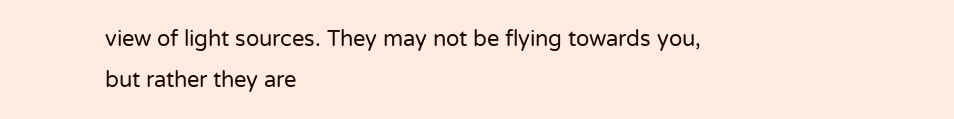view of light sources. They may not be flying towards you, but rather they are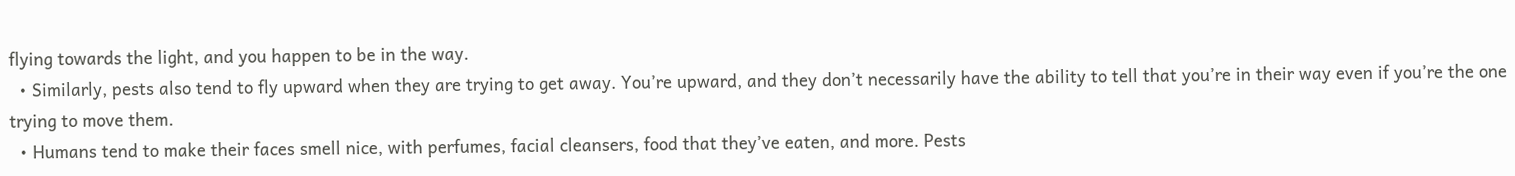flying towards the light, and you happen to be in the way.
  • Similarly, pests also tend to fly upward when they are trying to get away. You’re upward, and they don’t necessarily have the ability to tell that you’re in their way even if you’re the one trying to move them.
  • Humans tend to make their faces smell nice, with perfumes, facial cleansers, food that they’ve eaten, and more. Pests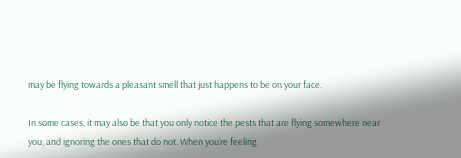may be flying towards a pleasant smell that just happens to be on your face.

In some cases, it may also be that you only notice the pests that are flying somewhere near you, and ignoring the ones that do not. When you’re feeling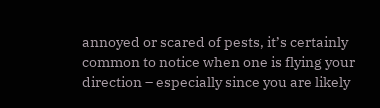annoyed or scared of pests, it’s certainly common to notice when one is flying your direction – especially since you are likely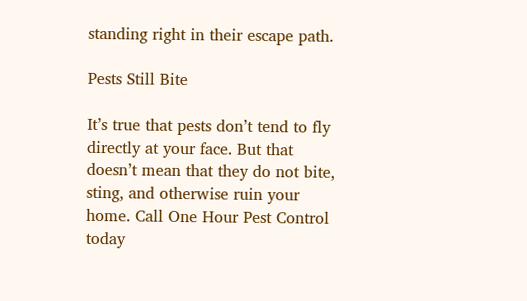standing right in their escape path.

Pests Still Bite

It’s true that pests don’t tend to fly directly at your face. But that doesn’t mean that they do not bite, sting, and otherwise ruin your home. Call One Hour Pest Control today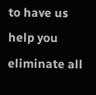to have us help you eliminate all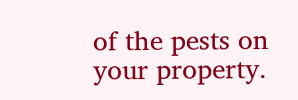of the pests on your property.